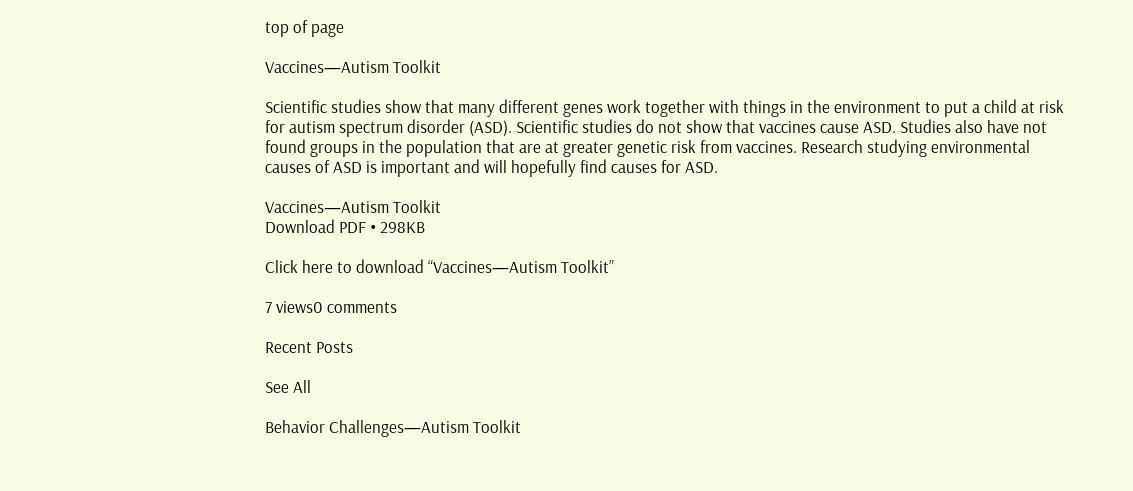top of page

Vaccines—Autism Toolkit

Scientific studies show that many different genes work together with things in the environment to put a child at risk for autism spectrum disorder (ASD). Scientific studies do not show that vaccines cause ASD. Studies also have not found groups in the population that are at greater genetic risk from vaccines. Research studying environmental causes of ASD is important and will hopefully find causes for ASD.

Vaccines—Autism Toolkit
Download PDF • 298KB

Click here to download “Vaccines—Autism Toolkit”

7 views0 comments

Recent Posts

See All

Behavior Challenges—Autism Toolkit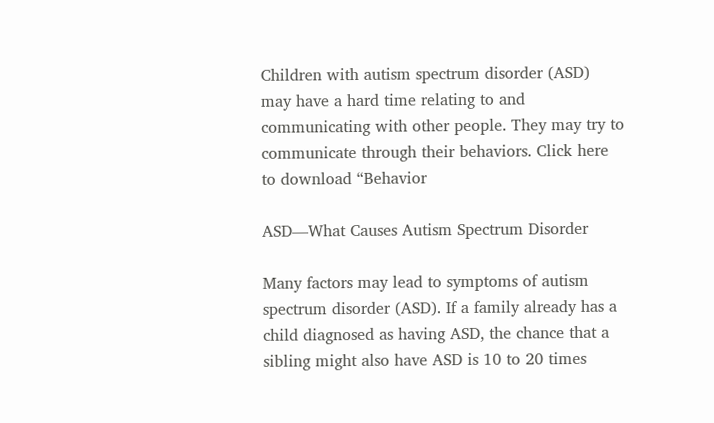Children with autism spectrum disorder (ASD) may have a hard time relating to and communicating with other people. They may try to communicate through their behaviors. Click here to download “Behavior

ASD—What Causes Autism Spectrum Disorder

Many factors may lead to symptoms of autism spectrum disorder (ASD). If a family already has a child diagnosed as having ASD, the chance that a sibling might also have ASD is 10 to 20 times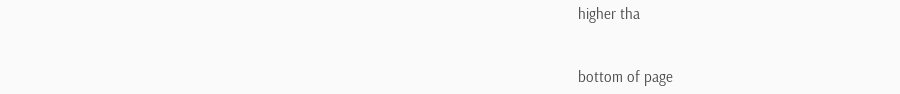higher tha


bottom of page